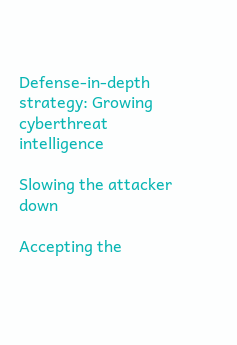Defense-in-depth strategy: Growing cyberthreat intelligence

Slowing the attacker down

Accepting the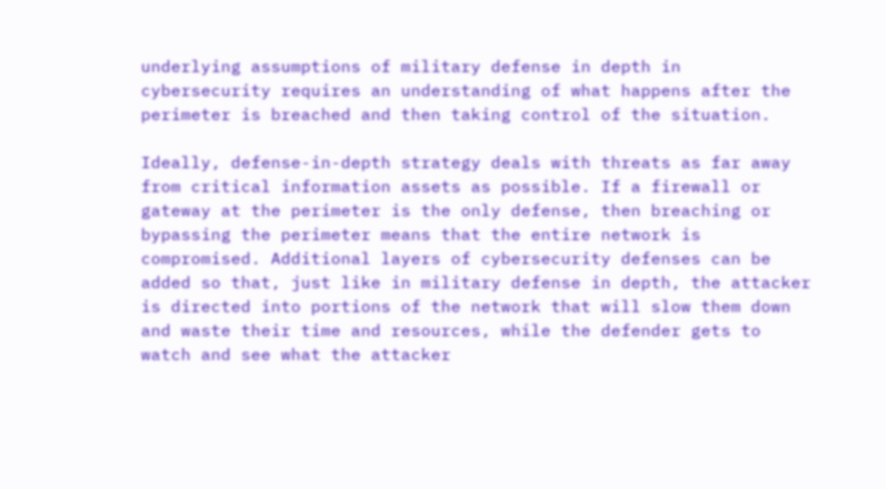underlying assumptions of military defense in depth in cybersecurity requires an understanding of what happens after the perimeter is breached and then taking control of the situation.

Ideally, defense-in-depth strategy deals with threats as far away from critical information assets as possible. If a firewall or gateway at the perimeter is the only defense, then breaching or bypassing the perimeter means that the entire network is compromised. Additional layers of cybersecurity defenses can be added so that, just like in military defense in depth, the attacker is directed into portions of the network that will slow them down and waste their time and resources, while the defender gets to watch and see what the attacker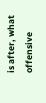is after, what offensive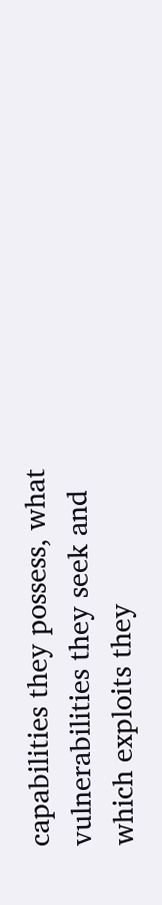capabilities they possess, what vulnerabilities they seek and which exploits they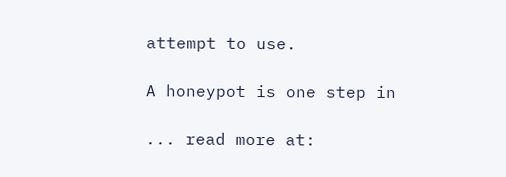attempt to use.

A honeypot is one step in

... read more at: